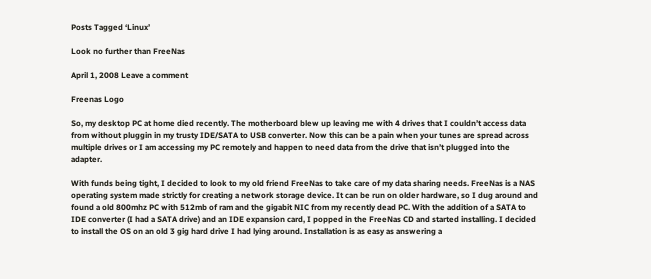Posts Tagged ‘Linux’

Look no further than FreeNas

April 1, 2008 Leave a comment

Freenas Logo

So, my desktop PC at home died recently. The motherboard blew up leaving me with 4 drives that I couldn’t access data from without pluggin in my trusty IDE/SATA to USB converter. Now this can be a pain when your tunes are spread across multiple drives or I am accessing my PC remotely and happen to need data from the drive that isn’t plugged into the adapter.

With funds being tight, I decided to look to my old friend FreeNas to take care of my data sharing needs. FreeNas is a NAS operating system made strictly for creating a network storage device. It can be run on older hardware, so I dug around and found a old 800mhz PC with 512mb of ram and the gigabit NIC from my recently dead PC. With the addition of a SATA to IDE converter (I had a SATA drive) and an IDE expansion card, I popped in the FreeNas CD and started installing. I decided to install the OS on an old 3 gig hard drive I had lying around. Installation is as easy as answering a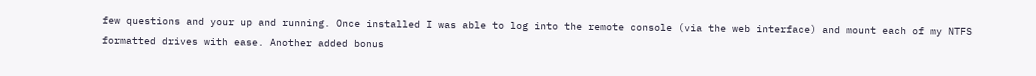few questions and your up and running. Once installed I was able to log into the remote console (via the web interface) and mount each of my NTFS formatted drives with ease. Another added bonus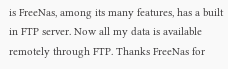is FreeNas, among its many features, has a built in FTP server. Now all my data is available remotely through FTP. Thanks FreeNas for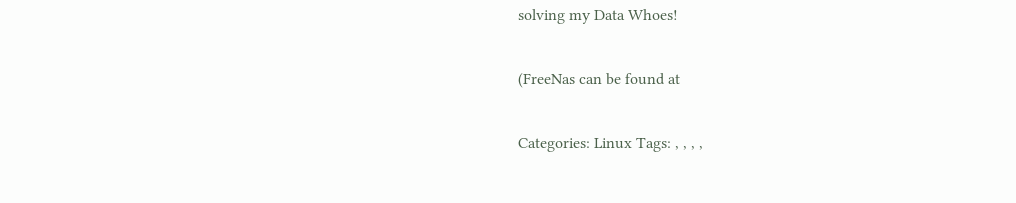solving my Data Whoes!

(FreeNas can be found at

Categories: Linux Tags: , , , ,